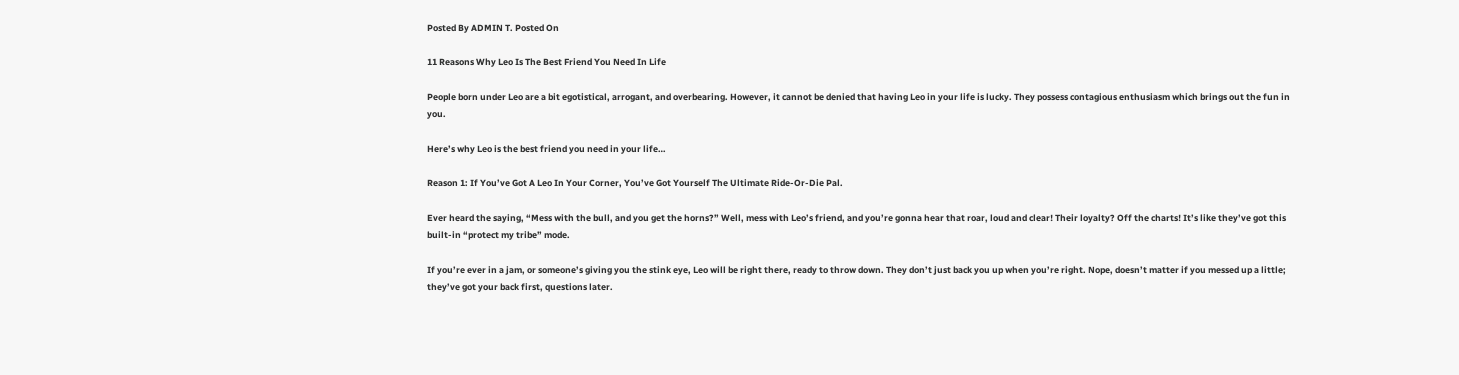Posted By ADMIN T. Posted On

11 Reasons Why Leo Is The Best Friend You Need In Life

People born under Leo are a bit egotistical, arrogant, and overbearing. However, it cannot be denied that having Leo in your life is lucky. They possess contagious enthusiasm which brings out the fun in you.

Here’s why Leo is the best friend you need in your life…

Reason 1: If You’ve Got A Leo In Your Corner, You’ve Got Yourself The Ultimate Ride-Or-Die Pal.

Ever heard the saying, “Mess with the bull, and you get the horns?” Well, mess with Leo’s friend, and you’re gonna hear that roar, loud and clear! Their loyalty? Off the charts! It’s like they’ve got this built-in “protect my tribe” mode.

If you’re ever in a jam, or someone’s giving you the stink eye, Leo will be right there, ready to throw down. They don’t just back you up when you’re right. Nope, doesn’t matter if you messed up a little; they’ve got your back first, questions later.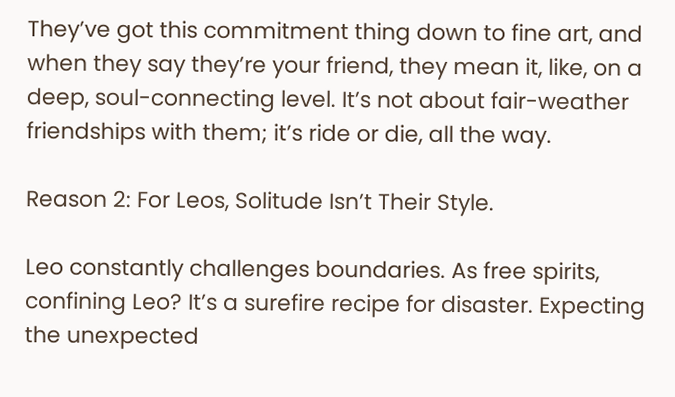They’ve got this commitment thing down to fine art, and when they say they’re your friend, they mean it, like, on a deep, soul-connecting level. It’s not about fair-weather friendships with them; it’s ride or die, all the way.

Reason 2: For Leos, Solitude Isn’t Their Style.

Leo constantly challenges boundaries. As free spirits, confining Leo? It’s a surefire recipe for disaster. Expecting the unexpected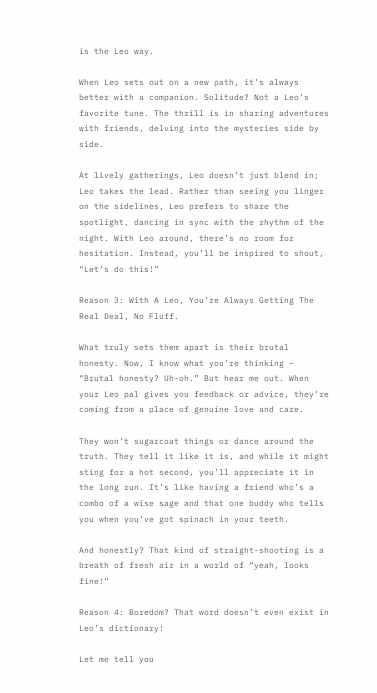is the Leo way.

When Leo sets out on a new path, it’s always better with a companion. Solitude? Not a Leo’s favorite tune. The thrill is in sharing adventures with friends, delving into the mysteries side by side.

At lively gatherings, Leo doesn’t just blend in; Leo takes the lead. Rather than seeing you linger on the sidelines, Leo prefers to share the spotlight, dancing in sync with the rhythm of the night. With Leo around, there’s no room for hesitation. Instead, you’ll be inspired to shout, “Let’s do this!”

Reason 3: With A Leo, You’re Always Getting The Real Deal, No Fluff.

What truly sets them apart is their brutal honesty. Now, I know what you’re thinking – “Brutal honesty? Uh-oh.” But hear me out. When your Leo pal gives you feedback or advice, they’re coming from a place of genuine love and care.

They won’t sugarcoat things or dance around the truth. They tell it like it is, and while it might sting for a hot second, you’ll appreciate it in the long run. It’s like having a friend who’s a combo of a wise sage and that one buddy who tells you when you’ve got spinach in your teeth.

And honestly? That kind of straight-shooting is a breath of fresh air in a world of “yeah, looks fine!”

Reason 4: Boredom? That word doesn’t even exist in Leo’s dictionary!

Let me tell you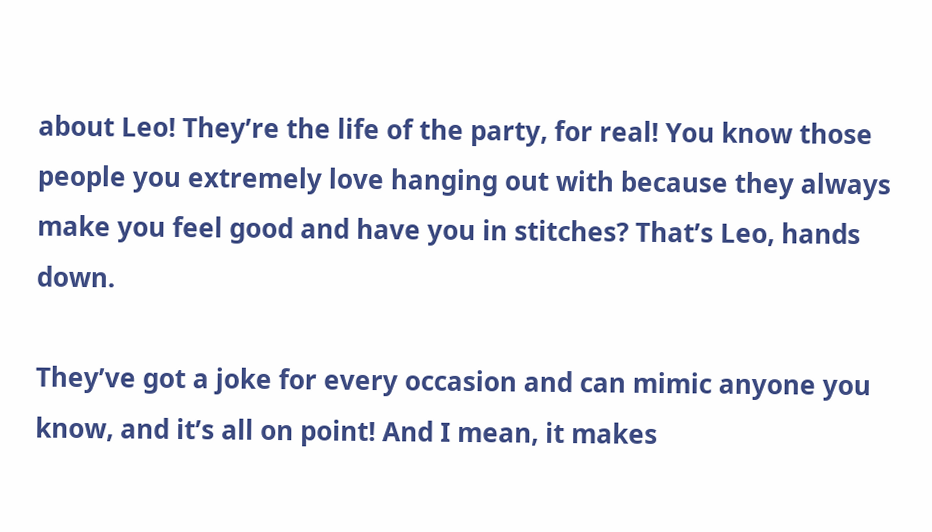about Leo! They’re the life of the party, for real! You know those people you extremely love hanging out with because they always make you feel good and have you in stitches? That’s Leo, hands down.

They’ve got a joke for every occasion and can mimic anyone you know, and it’s all on point! And I mean, it makes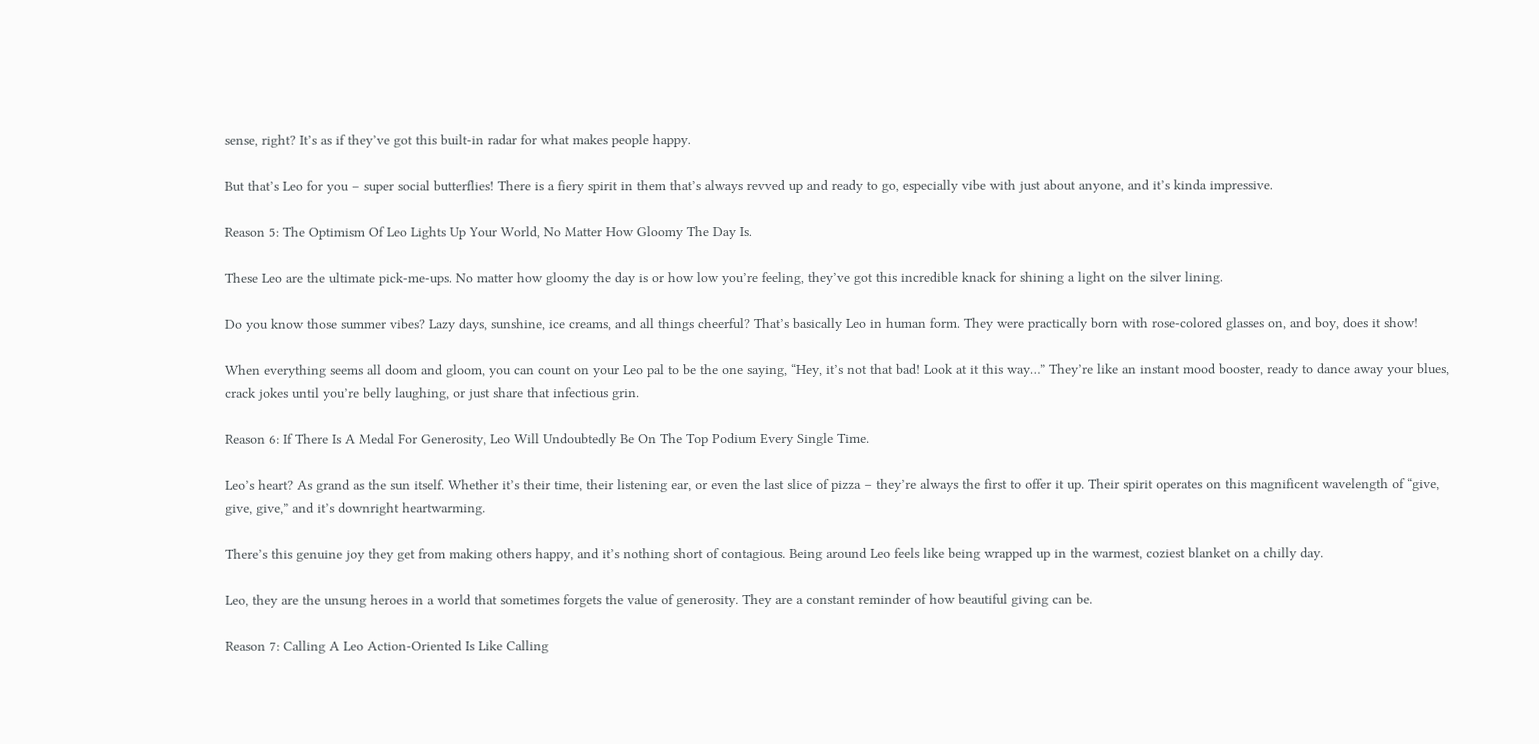sense, right? It’s as if they’ve got this built-in radar for what makes people happy.

But that’s Leo for you – super social butterflies! There is a fiery spirit in them that’s always revved up and ready to go, especially vibe with just about anyone, and it’s kinda impressive.

Reason 5: The Optimism Of Leo Lights Up Your World, No Matter How Gloomy The Day Is.

These Leo are the ultimate pick-me-ups. No matter how gloomy the day is or how low you’re feeling, they’ve got this incredible knack for shining a light on the silver lining.

Do you know those summer vibes? Lazy days, sunshine, ice creams, and all things cheerful? That’s basically Leo in human form. They were practically born with rose-colored glasses on, and boy, does it show!

When everything seems all doom and gloom, you can count on your Leo pal to be the one saying, “Hey, it’s not that bad! Look at it this way…” They’re like an instant mood booster, ready to dance away your blues, crack jokes until you’re belly laughing, or just share that infectious grin.

Reason 6: If There Is A Medal For Generosity, Leo Will Undoubtedly Be On The Top Podium Every Single Time.

Leo’s heart? As grand as the sun itself. Whether it’s their time, their listening ear, or even the last slice of pizza – they’re always the first to offer it up. Their spirit operates on this magnificent wavelength of “give, give, give,” and it’s downright heartwarming.

There’s this genuine joy they get from making others happy, and it’s nothing short of contagious. Being around Leo feels like being wrapped up in the warmest, coziest blanket on a chilly day.

Leo, they are the unsung heroes in a world that sometimes forgets the value of generosity. They are a constant reminder of how beautiful giving can be.

Reason 7: Calling A Leo Action-Oriented Is Like Calling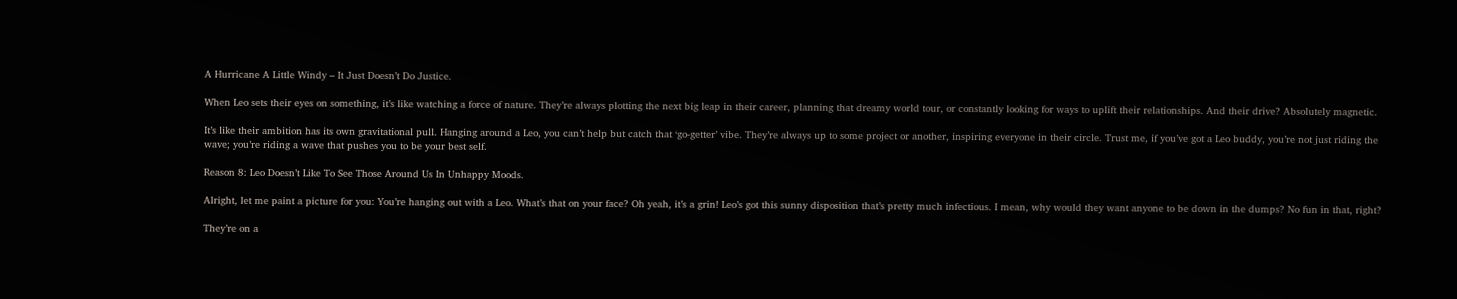A Hurricane A Little Windy – It Just Doesn’t Do Justice.

When Leo sets their eyes on something, it’s like watching a force of nature. They’re always plotting the next big leap in their career, planning that dreamy world tour, or constantly looking for ways to uplift their relationships. And their drive? Absolutely magnetic.

It’s like their ambition has its own gravitational pull. Hanging around a Leo, you can’t help but catch that ‘go-getter’ vibe. They’re always up to some project or another, inspiring everyone in their circle. Trust me, if you’ve got a Leo buddy, you’re not just riding the wave; you’re riding a wave that pushes you to be your best self.

Reason 8: Leo Doesn’t Like To See Those Around Us In Unhappy Moods.

Alright, let me paint a picture for you: You’re hanging out with a Leo. What’s that on your face? Oh yeah, it’s a grin! Leo’s got this sunny disposition that’s pretty much infectious. I mean, why would they want anyone to be down in the dumps? No fun in that, right?

They’re on a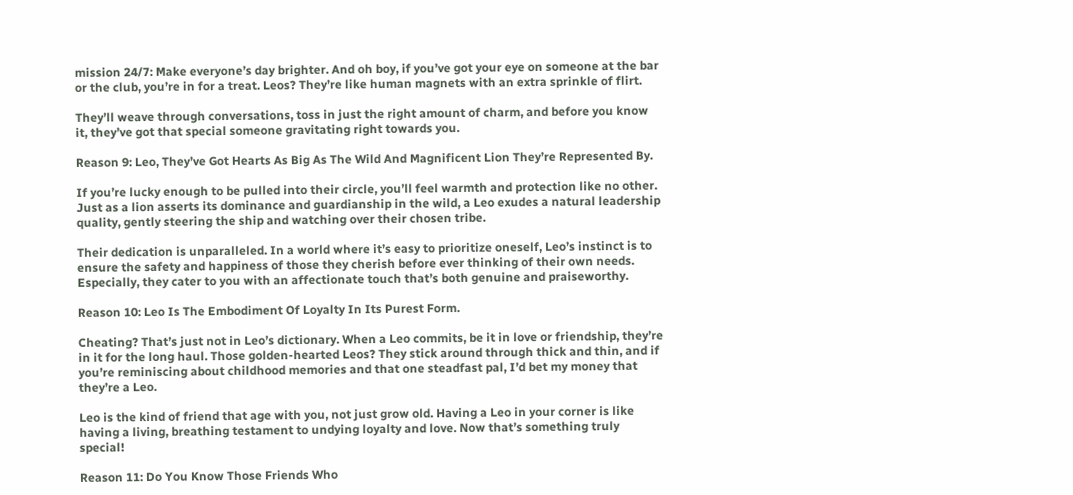mission 24/7: Make everyone’s day brighter. And oh boy, if you’ve got your eye on someone at the bar or the club, you’re in for a treat. Leos? They’re like human magnets with an extra sprinkle of flirt.

They’ll weave through conversations, toss in just the right amount of charm, and before you know it, they’ve got that special someone gravitating right towards you.

Reason 9: Leo, They’ve Got Hearts As Big As The Wild And Magnificent Lion They’re Represented By.

If you’re lucky enough to be pulled into their circle, you’ll feel warmth and protection like no other. Just as a lion asserts its dominance and guardianship in the wild, a Leo exudes a natural leadership quality, gently steering the ship and watching over their chosen tribe.

Their dedication is unparalleled. In a world where it’s easy to prioritize oneself, Leo’s instinct is to ensure the safety and happiness of those they cherish before ever thinking of their own needs. Especially, they cater to you with an affectionate touch that’s both genuine and praiseworthy.

Reason 10: Leo Is The Embodiment Of Loyalty In Its Purest Form.

Cheating? That’s just not in Leo’s dictionary. When a Leo commits, be it in love or friendship, they’re in it for the long haul. Those golden-hearted Leos? They stick around through thick and thin, and if you’re reminiscing about childhood memories and that one steadfast pal, I’d bet my money that they’re a Leo.

Leo is the kind of friend that age with you, not just grow old. Having a Leo in your corner is like having a living, breathing testament to undying loyalty and love. Now that’s something truly special!

Reason 11: Do You Know Those Friends Who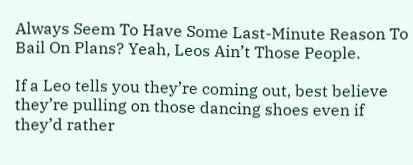Always Seem To Have Some Last-Minute Reason To Bail On Plans? Yeah, Leos Ain’t Those People.

If a Leo tells you they’re coming out, best believe they’re pulling on those dancing shoes even if they’d rather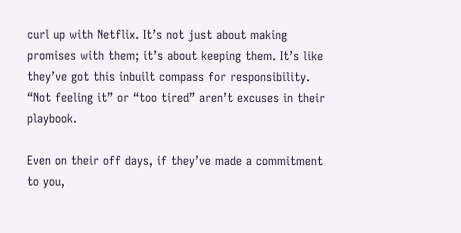curl up with Netflix. It’s not just about making promises with them; it’s about keeping them. It’s like they’ve got this inbuilt compass for responsibility. “Not feeling it” or “too tired” aren’t excuses in their playbook.

Even on their off days, if they’ve made a commitment to you,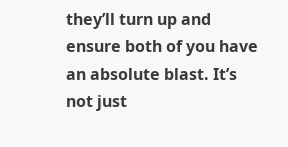they’ll turn up and ensure both of you have an absolute blast. It’s not just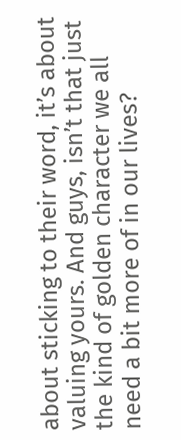about sticking to their word, it’s about valuing yours. And guys, isn’t that just the kind of golden character we all need a bit more of in our lives?